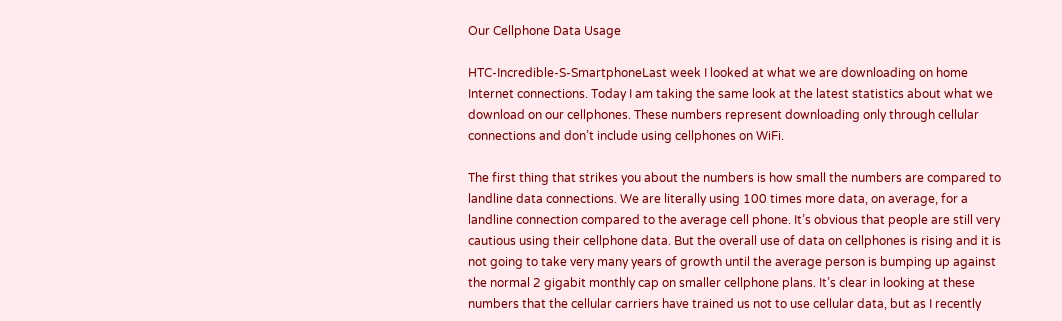Our Cellphone Data Usage

HTC-Incredible-S-SmartphoneLast week I looked at what we are downloading on home Internet connections. Today I am taking the same look at the latest statistics about what we download on our cellphones. These numbers represent downloading only through cellular connections and don’t include using cellphones on WiFi.

The first thing that strikes you about the numbers is how small the numbers are compared to landline data connections. We are literally using 100 times more data, on average, for a landline connection compared to the average cell phone. It’s obvious that people are still very cautious using their cellphone data. But the overall use of data on cellphones is rising and it is not going to take very many years of growth until the average person is bumping up against the normal 2 gigabit monthly cap on smaller cellphone plans. It’s clear in looking at these numbers that the cellular carriers have trained us not to use cellular data, but as I recently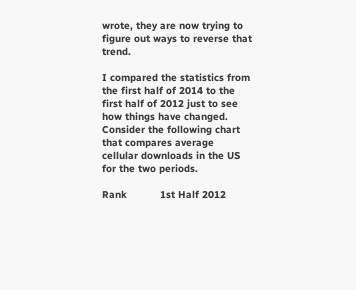wrote, they are now trying to figure out ways to reverse that trend.

I compared the statistics from the first half of 2014 to the first half of 2012 just to see how things have changed. Consider the following chart that compares average cellular downloads in the US for the two periods.

Rank           1st Half 2012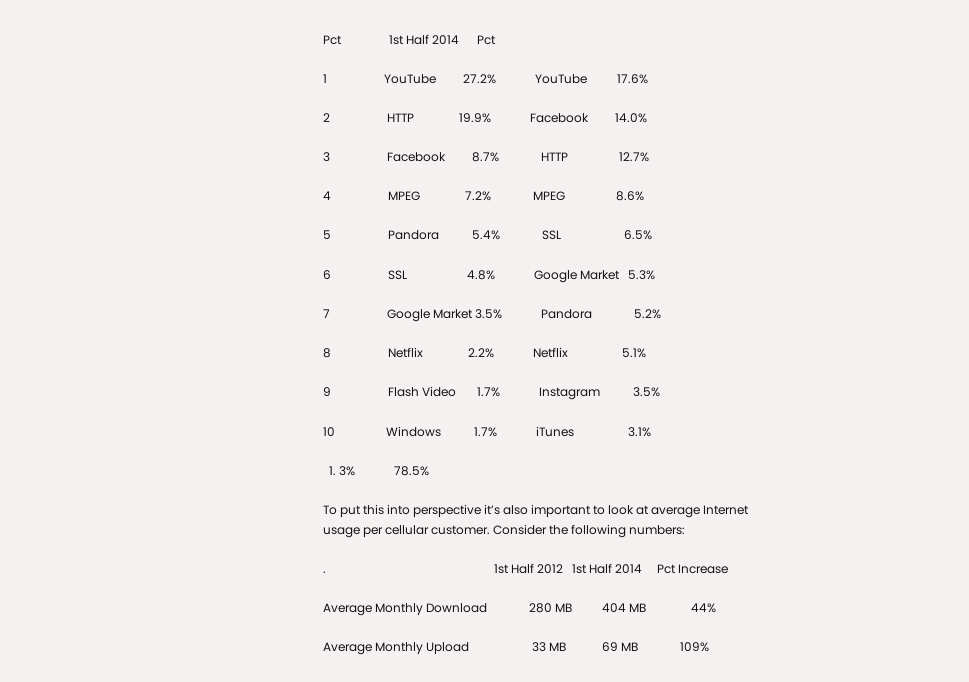Pct                1st Half 2014      Pct

1                   YouTube         27.2%             YouTube          17.6%

2                   HTTP               19.9%             Facebook         14.0%

3                   Facebook         8.7%              HTTP                 12.7%

4                   MPEG               7.2%              MPEG                 8.6%

5                   Pandora           5.4%              SSL                     6.5%

6                   SSL                    4.8%             Google Market   5.3%

7                   Google Market 3.5%             Pandora              5.2%

8                   Netflix               2.2%             Netflix                  5.1%

9                   Flash Video       1.7%             Instagram           3.5%

10                 Windows           1.7%             iTunes                  3.1%

  1. 3%             78.5%

To put this into perspective it’s also important to look at average Internet usage per cellular customer. Consider the following numbers:

.                                                        1st Half 2012   1st Half 2014     Pct Increase

Average Monthly Download              280 MB          404 MB               44%

Average Monthly Upload                     33 MB            69 MB              109%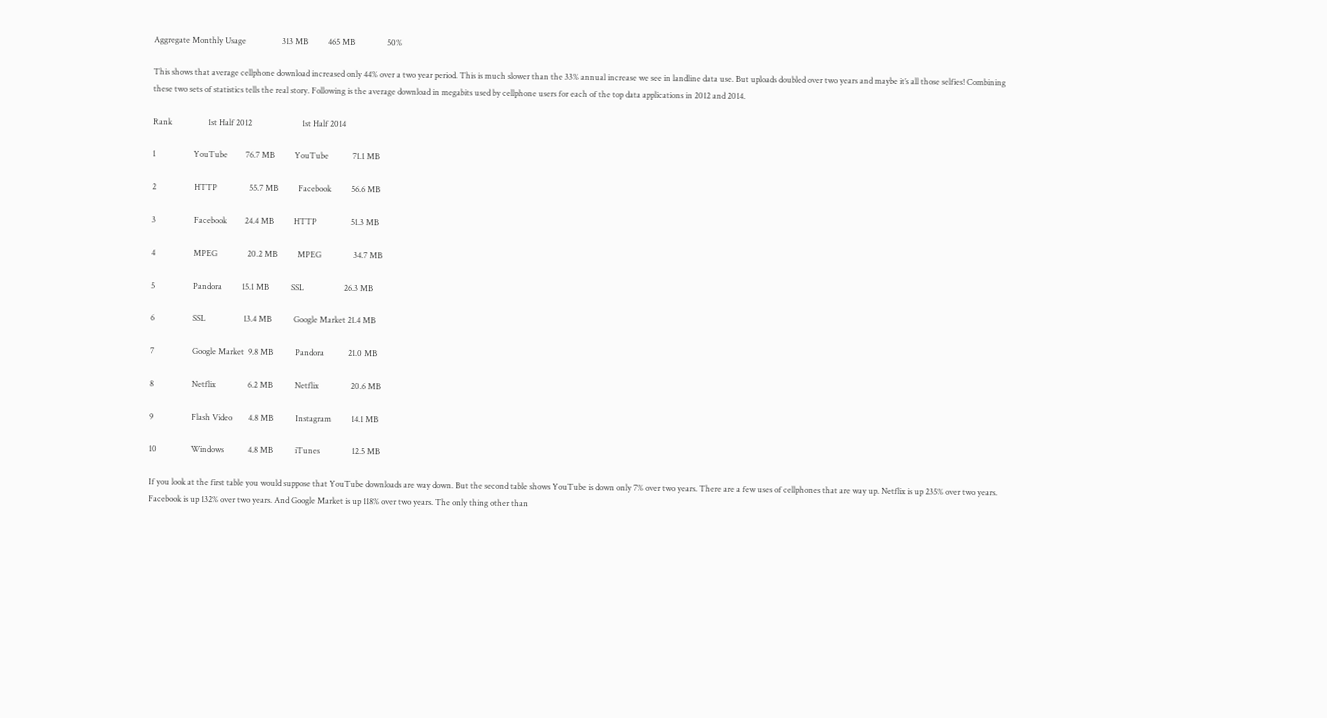Aggregate Monthly Usage                  313 MB          465 MB                50%

This shows that average cellphone download increased only 44% over a two year period. This is much slower than the 33% annual increase we see in landline data use. But uploads doubled over two years and maybe it’s all those selfies! Combining these two sets of statistics tells the real story. Following is the average download in megabits used by cellphone users for each of the top data applications in 2012 and 2014.

Rank                  1st Half 2012                         1st Half 2014

1                   YouTube         76.7 MB          YouTube            71.1 MB

2                   HTTP                55.7 MB          Facebook          56.6 MB

3                   Facebook         24.4 MB          HTTP                 51.3 MB

4                   MPEG               20.2 MB          MPEG                34.7 MB

5                   Pandora          15.1 MB           SSL                    26.3 MB

6                   SSL                   13.4 MB           Google Market 21.4 MB

7                   Google Market  9.8 MB           Pandora            21.0 MB

8                   Netflix                6.2 MB           Netflix                20.6 MB

9                   Flash Video        4.8 MB           Instagram          14.1 MB

10                 Windows            4.8 MB           iTunes                12.5 MB

If you look at the first table you would suppose that YouTube downloads are way down. But the second table shows YouTube is down only 7% over two years. There are a few uses of cellphones that are way up. Netflix is up 235% over two years. Facebook is up 132% over two years. And Google Market is up 118% over two years. The only thing other than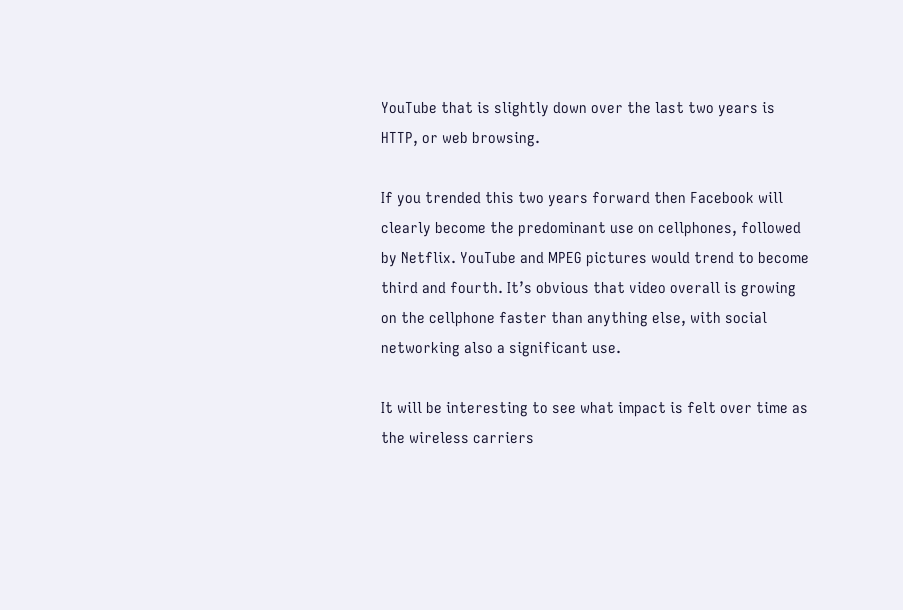YouTube that is slightly down over the last two years is HTTP, or web browsing.

If you trended this two years forward then Facebook will clearly become the predominant use on cellphones, followed by Netflix. YouTube and MPEG pictures would trend to become third and fourth. It’s obvious that video overall is growing on the cellphone faster than anything else, with social networking also a significant use.

It will be interesting to see what impact is felt over time as the wireless carriers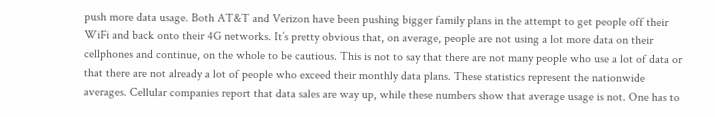push more data usage. Both AT&T and Verizon have been pushing bigger family plans in the attempt to get people off their WiFi and back onto their 4G networks. It’s pretty obvious that, on average, people are not using a lot more data on their cellphones and continue, on the whole to be cautious. This is not to say that there are not many people who use a lot of data or that there are not already a lot of people who exceed their monthly data plans. These statistics represent the nationwide averages. Cellular companies report that data sales are way up, while these numbers show that average usage is not. One has to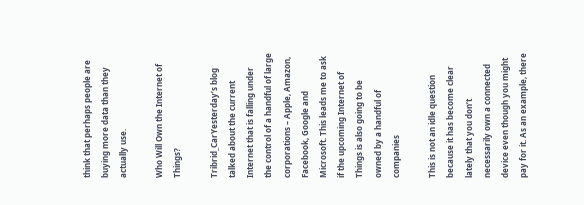think that perhaps people are buying more data than they actually use.

Who Will Own the Internet of Things?

Tribrid_CarYesterday’s blog talked about the current Internet that is falling under the control of a handful of large corporations – Apple, Amazon, Facebook, Google and Microsoft. This leads me to ask if the upcoming Internet of Things is also going to be owned by a handful of companies

This is not an idle question because it has become clear lately that you don’t necessarily own a connected device even though you might pay for it. As an example, there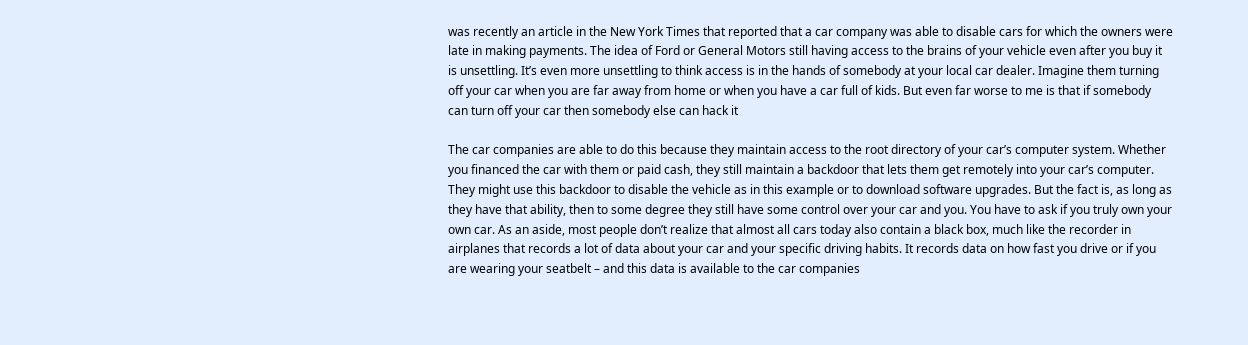was recently an article in the New York Times that reported that a car company was able to disable cars for which the owners were late in making payments. The idea of Ford or General Motors still having access to the brains of your vehicle even after you buy it is unsettling. It’s even more unsettling to think access is in the hands of somebody at your local car dealer. Imagine them turning off your car when you are far away from home or when you have a car full of kids. But even far worse to me is that if somebody can turn off your car then somebody else can hack it

The car companies are able to do this because they maintain access to the root directory of your car’s computer system. Whether you financed the car with them or paid cash, they still maintain a backdoor that lets them get remotely into your car’s computer. They might use this backdoor to disable the vehicle as in this example or to download software upgrades. But the fact is, as long as they have that ability, then to some degree they still have some control over your car and you. You have to ask if you truly own your own car. As an aside, most people don’t realize that almost all cars today also contain a black box, much like the recorder in airplanes that records a lot of data about your car and your specific driving habits. It records data on how fast you drive or if you are wearing your seatbelt – and this data is available to the car companies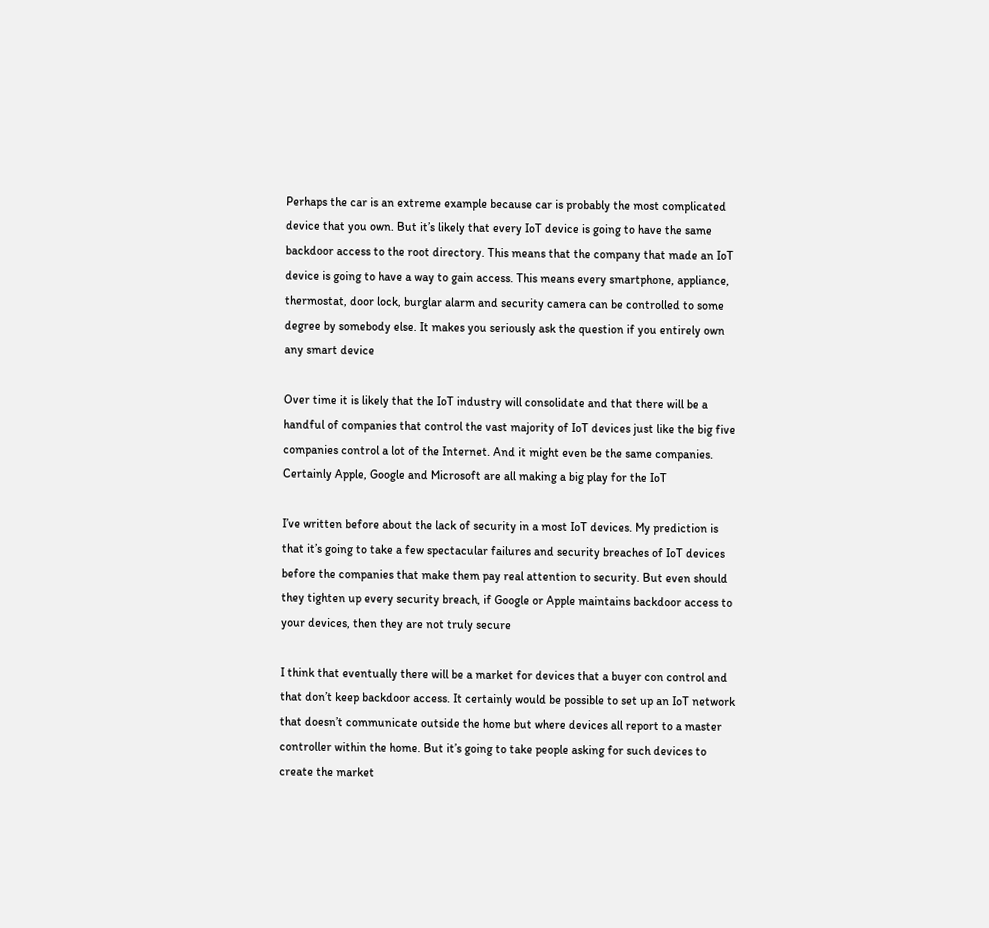Perhaps the car is an extreme example because car is probably the most complicated device that you own. But it’s likely that every IoT device is going to have the same backdoor access to the root directory. This means that the company that made an IoT device is going to have a way to gain access. This means every smartphone, appliance, thermostat, door lock, burglar alarm and security camera can be controlled to some degree by somebody else. It makes you seriously ask the question if you entirely own any smart device

Over time it is likely that the IoT industry will consolidate and that there will be a handful of companies that control the vast majority of IoT devices just like the big five companies control a lot of the Internet. And it might even be the same companies. Certainly Apple, Google and Microsoft are all making a big play for the IoT

I’ve written before about the lack of security in a most IoT devices. My prediction is that it’s going to take a few spectacular failures and security breaches of IoT devices before the companies that make them pay real attention to security. But even should they tighten up every security breach, if Google or Apple maintains backdoor access to your devices, then they are not truly secure

I think that eventually there will be a market for devices that a buyer con control and that don’t keep backdoor access. It certainly would be possible to set up an IoT network that doesn’t communicate outside the home but where devices all report to a master controller within the home. But it’s going to take people asking for such devices to create the market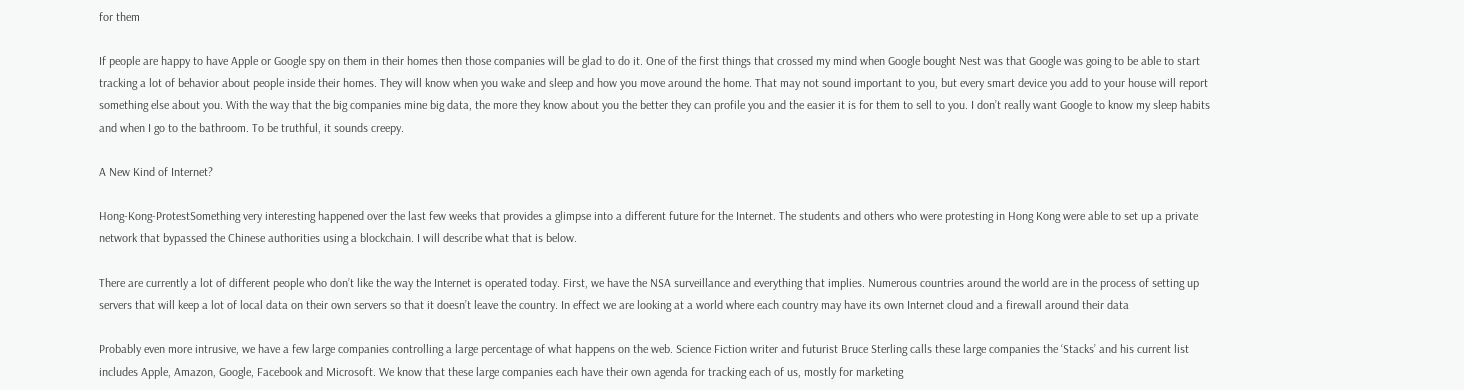for them

If people are happy to have Apple or Google spy on them in their homes then those companies will be glad to do it. One of the first things that crossed my mind when Google bought Nest was that Google was going to be able to start tracking a lot of behavior about people inside their homes. They will know when you wake and sleep and how you move around the home. That may not sound important to you, but every smart device you add to your house will report something else about you. With the way that the big companies mine big data, the more they know about you the better they can profile you and the easier it is for them to sell to you. I don’t really want Google to know my sleep habits and when I go to the bathroom. To be truthful, it sounds creepy.

A New Kind of Internet?

Hong-Kong-ProtestSomething very interesting happened over the last few weeks that provides a glimpse into a different future for the Internet. The students and others who were protesting in Hong Kong were able to set up a private network that bypassed the Chinese authorities using a blockchain. I will describe what that is below.

There are currently a lot of different people who don’t like the way the Internet is operated today. First, we have the NSA surveillance and everything that implies. Numerous countries around the world are in the process of setting up servers that will keep a lot of local data on their own servers so that it doesn’t leave the country. In effect we are looking at a world where each country may have its own Internet cloud and a firewall around their data

Probably even more intrusive, we have a few large companies controlling a large percentage of what happens on the web. Science Fiction writer and futurist Bruce Sterling calls these large companies the ‘Stacks’ and his current list includes Apple, Amazon, Google, Facebook and Microsoft. We know that these large companies each have their own agenda for tracking each of us, mostly for marketing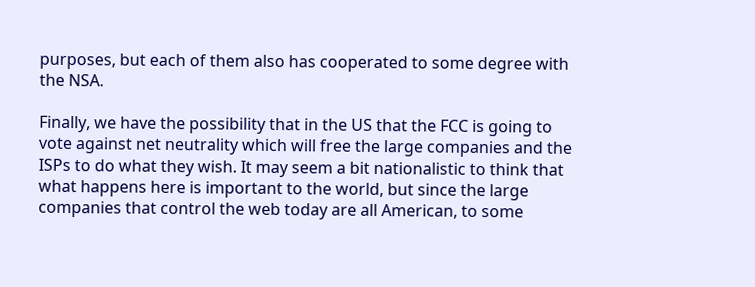purposes, but each of them also has cooperated to some degree with the NSA.

Finally, we have the possibility that in the US that the FCC is going to vote against net neutrality which will free the large companies and the ISPs to do what they wish. It may seem a bit nationalistic to think that what happens here is important to the world, but since the large companies that control the web today are all American, to some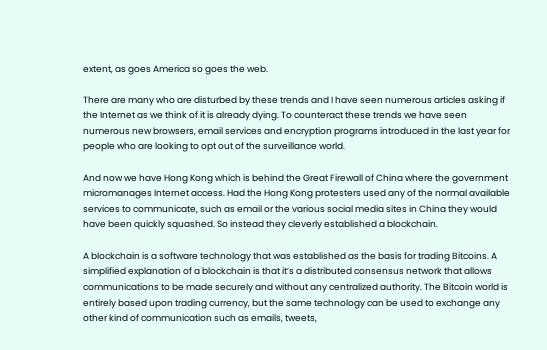extent, as goes America so goes the web.

There are many who are disturbed by these trends and I have seen numerous articles asking if the Internet as we think of it is already dying. To counteract these trends we have seen numerous new browsers, email services and encryption programs introduced in the last year for people who are looking to opt out of the surveillance world.

And now we have Hong Kong which is behind the Great Firewall of China where the government micromanages Internet access. Had the Hong Kong protesters used any of the normal available services to communicate, such as email or the various social media sites in China they would have been quickly squashed. So instead they cleverly established a blockchain.

A blockchain is a software technology that was established as the basis for trading Bitcoins. A simplified explanation of a blockchain is that it’s a distributed consensus network that allows communications to be made securely and without any centralized authority. The Bitcoin world is entirely based upon trading currency, but the same technology can be used to exchange any other kind of communication such as emails, tweets,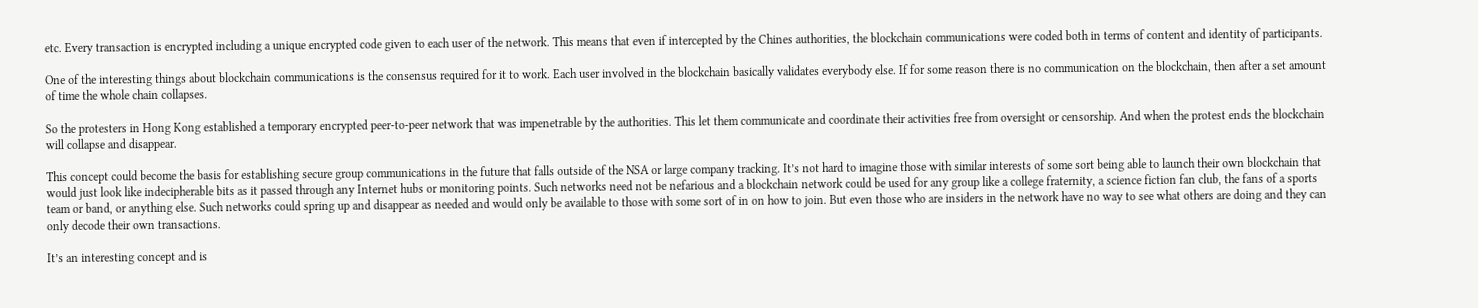etc. Every transaction is encrypted including a unique encrypted code given to each user of the network. This means that even if intercepted by the Chines authorities, the blockchain communications were coded both in terms of content and identity of participants.

One of the interesting things about blockchain communications is the consensus required for it to work. Each user involved in the blockchain basically validates everybody else. If for some reason there is no communication on the blockchain, then after a set amount of time the whole chain collapses.

So the protesters in Hong Kong established a temporary encrypted peer-to-peer network that was impenetrable by the authorities. This let them communicate and coordinate their activities free from oversight or censorship. And when the protest ends the blockchain will collapse and disappear.

This concept could become the basis for establishing secure group communications in the future that falls outside of the NSA or large company tracking. It’s not hard to imagine those with similar interests of some sort being able to launch their own blockchain that would just look like indecipherable bits as it passed through any Internet hubs or monitoring points. Such networks need not be nefarious and a blockchain network could be used for any group like a college fraternity, a science fiction fan club, the fans of a sports team or band, or anything else. Such networks could spring up and disappear as needed and would only be available to those with some sort of in on how to join. But even those who are insiders in the network have no way to see what others are doing and they can only decode their own transactions.

It’s an interesting concept and is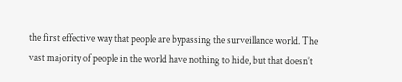the first effective way that people are bypassing the surveillance world. The vast majority of people in the world have nothing to hide, but that doesn’t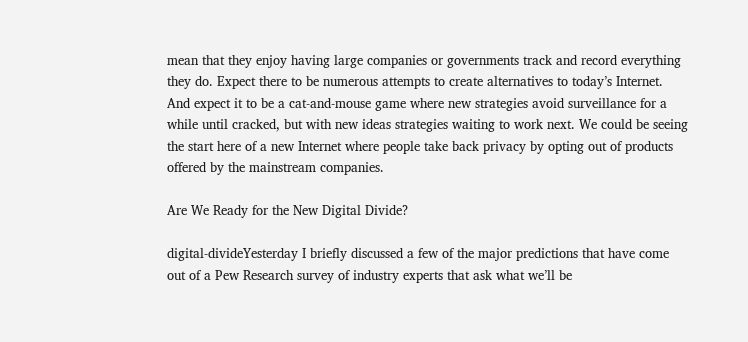mean that they enjoy having large companies or governments track and record everything they do. Expect there to be numerous attempts to create alternatives to today’s Internet. And expect it to be a cat-and-mouse game where new strategies avoid surveillance for a while until cracked, but with new ideas strategies waiting to work next. We could be seeing the start here of a new Internet where people take back privacy by opting out of products offered by the mainstream companies.

Are We Ready for the New Digital Divide?

digital-divideYesterday I briefly discussed a few of the major predictions that have come out of a Pew Research survey of industry experts that ask what we’ll be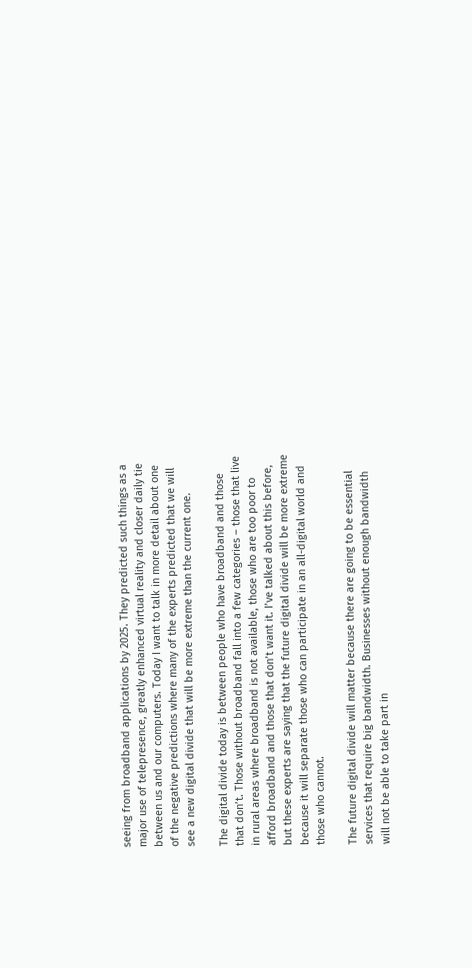seeing from broadband applications by 2025. They predicted such things as a major use of telepresence, greatly enhanced virtual reality and closer daily tie between us and our computers. Today I want to talk in more detail about one of the negative predictions where many of the experts predicted that we will see a new digital divide that will be more extreme than the current one.

The digital divide today is between people who have broadband and those that don’t. Those without broadband fall into a few categories – those that live in rural areas where broadband is not available, those who are too poor to afford broadband and those that don’t want it. I’ve talked about this before, but these experts are saying that the future digital divide will be more extreme because it will separate those who can participate in an all-digital world and those who cannot.

The future digital divide will matter because there are going to be essential services that require big bandwidth. Businesses without enough bandwidth will not be able to take part in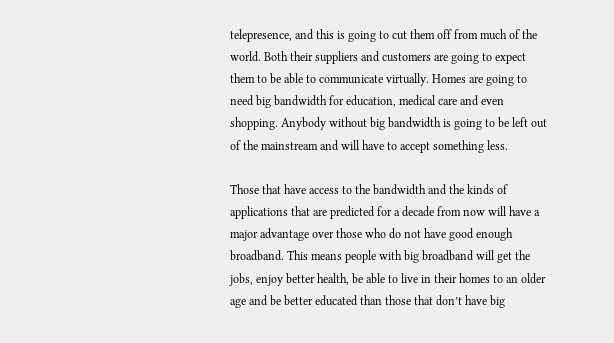telepresence, and this is going to cut them off from much of the world. Both their suppliers and customers are going to expect them to be able to communicate virtually. Homes are going to need big bandwidth for education, medical care and even shopping. Anybody without big bandwidth is going to be left out of the mainstream and will have to accept something less.

Those that have access to the bandwidth and the kinds of applications that are predicted for a decade from now will have a major advantage over those who do not have good enough broadband. This means people with big broadband will get the jobs, enjoy better health, be able to live in their homes to an older age and be better educated than those that don’t have big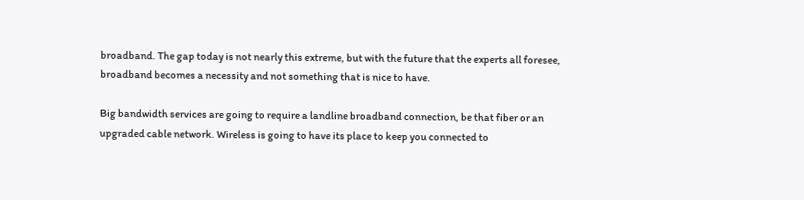broadband. The gap today is not nearly this extreme, but with the future that the experts all foresee, broadband becomes a necessity and not something that is nice to have.

Big bandwidth services are going to require a landline broadband connection, be that fiber or an upgraded cable network. Wireless is going to have its place to keep you connected to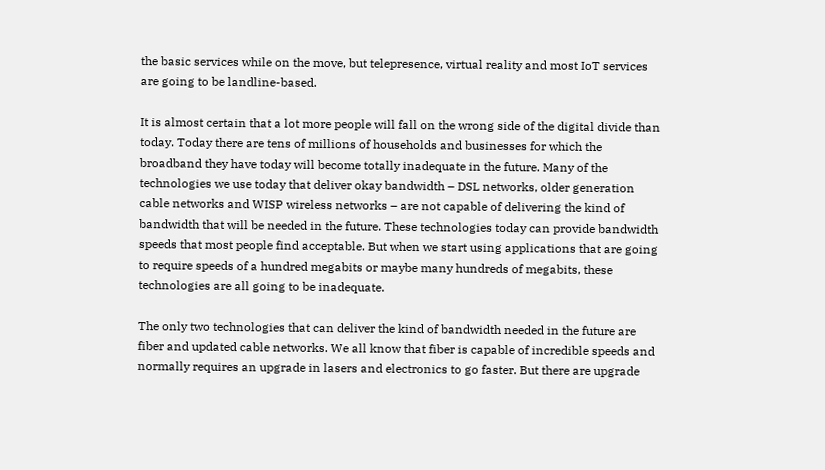the basic services while on the move, but telepresence, virtual reality and most IoT services are going to be landline-based.

It is almost certain that a lot more people will fall on the wrong side of the digital divide than today. Today there are tens of millions of households and businesses for which the broadband they have today will become totally inadequate in the future. Many of the technologies we use today that deliver okay bandwidth – DSL networks, older generation cable networks and WISP wireless networks – are not capable of delivering the kind of bandwidth that will be needed in the future. These technologies today can provide bandwidth speeds that most people find acceptable. But when we start using applications that are going to require speeds of a hundred megabits or maybe many hundreds of megabits, these technologies are all going to be inadequate.

The only two technologies that can deliver the kind of bandwidth needed in the future are fiber and updated cable networks. We all know that fiber is capable of incredible speeds and normally requires an upgrade in lasers and electronics to go faster. But there are upgrade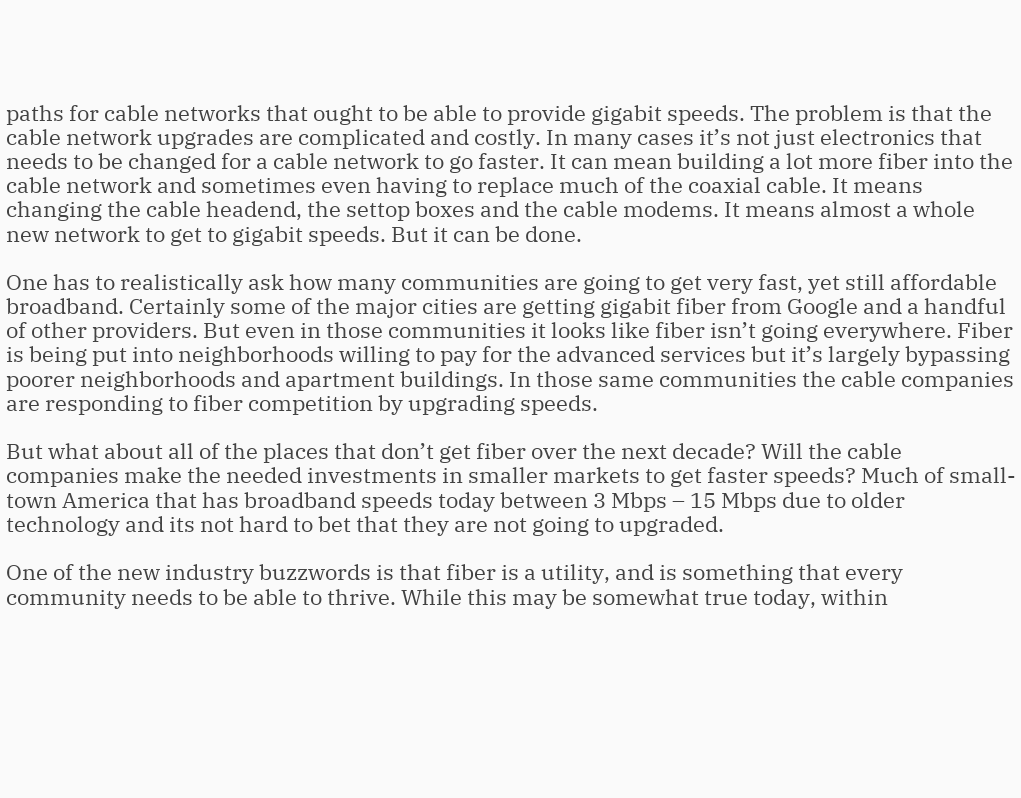paths for cable networks that ought to be able to provide gigabit speeds. The problem is that the cable network upgrades are complicated and costly. In many cases it’s not just electronics that needs to be changed for a cable network to go faster. It can mean building a lot more fiber into the cable network and sometimes even having to replace much of the coaxial cable. It means changing the cable headend, the settop boxes and the cable modems. It means almost a whole new network to get to gigabit speeds. But it can be done.

One has to realistically ask how many communities are going to get very fast, yet still affordable broadband. Certainly some of the major cities are getting gigabit fiber from Google and a handful of other providers. But even in those communities it looks like fiber isn’t going everywhere. Fiber is being put into neighborhoods willing to pay for the advanced services but it’s largely bypassing poorer neighborhoods and apartment buildings. In those same communities the cable companies are responding to fiber competition by upgrading speeds.

But what about all of the places that don’t get fiber over the next decade? Will the cable companies make the needed investments in smaller markets to get faster speeds? Much of small-town America that has broadband speeds today between 3 Mbps – 15 Mbps due to older technology and its not hard to bet that they are not going to upgraded.

One of the new industry buzzwords is that fiber is a utility, and is something that every community needs to be able to thrive. While this may be somewhat true today, within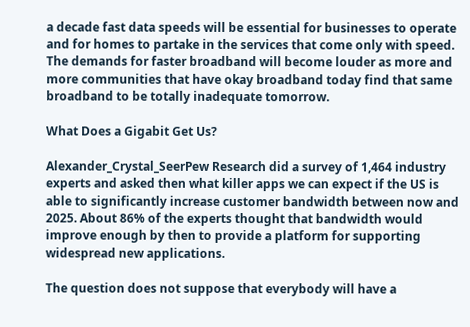a decade fast data speeds will be essential for businesses to operate and for homes to partake in the services that come only with speed. The demands for faster broadband will become louder as more and more communities that have okay broadband today find that same broadband to be totally inadequate tomorrow.

What Does a Gigabit Get Us?

Alexander_Crystal_SeerPew Research did a survey of 1,464 industry experts and asked then what killer apps we can expect if the US is able to significantly increase customer bandwidth between now and 2025. About 86% of the experts thought that bandwidth would improve enough by then to provide a platform for supporting widespread new applications.

The question does not suppose that everybody will have a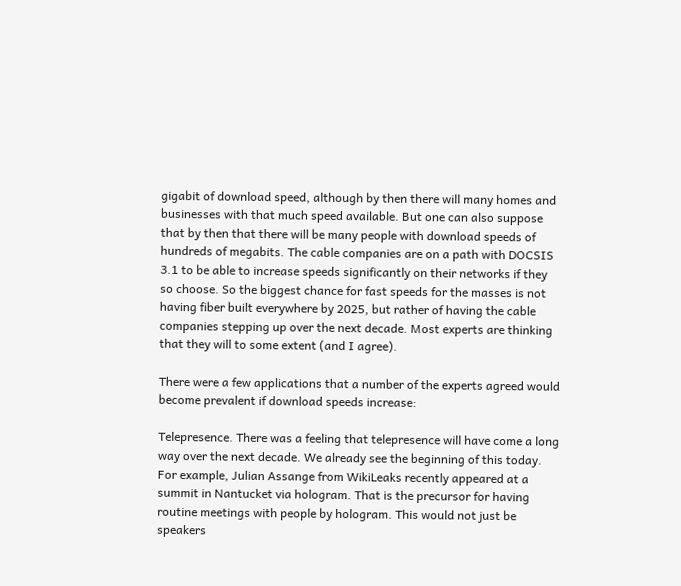gigabit of download speed, although by then there will many homes and businesses with that much speed available. But one can also suppose that by then that there will be many people with download speeds of hundreds of megabits. The cable companies are on a path with DOCSIS 3.1 to be able to increase speeds significantly on their networks if they so choose. So the biggest chance for fast speeds for the masses is not having fiber built everywhere by 2025, but rather of having the cable companies stepping up over the next decade. Most experts are thinking that they will to some extent (and I agree).

There were a few applications that a number of the experts agreed would become prevalent if download speeds increase:

Telepresence. There was a feeling that telepresence will have come a long way over the next decade. We already see the beginning of this today. For example, Julian Assange from WikiLeaks recently appeared at a summit in Nantucket via hologram. That is the precursor for having routine meetings with people by hologram. This would not just be speakers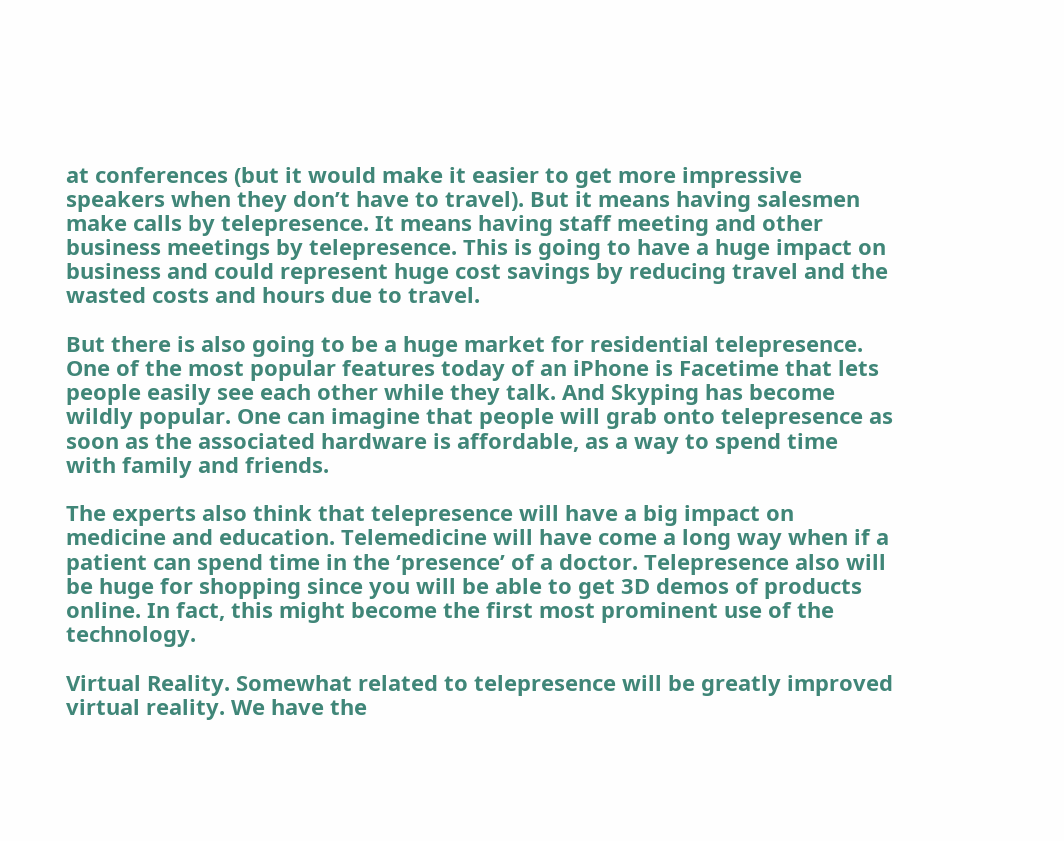at conferences (but it would make it easier to get more impressive speakers when they don’t have to travel). But it means having salesmen make calls by telepresence. It means having staff meeting and other business meetings by telepresence. This is going to have a huge impact on business and could represent huge cost savings by reducing travel and the wasted costs and hours due to travel.

But there is also going to be a huge market for residential telepresence. One of the most popular features today of an iPhone is Facetime that lets people easily see each other while they talk. And Skyping has become wildly popular. One can imagine that people will grab onto telepresence as soon as the associated hardware is affordable, as a way to spend time with family and friends.

The experts also think that telepresence will have a big impact on medicine and education. Telemedicine will have come a long way when if a patient can spend time in the ‘presence’ of a doctor. Telepresence also will be huge for shopping since you will be able to get 3D demos of products online. In fact, this might become the first most prominent use of the technology.

Virtual Reality. Somewhat related to telepresence will be greatly improved virtual reality. We have the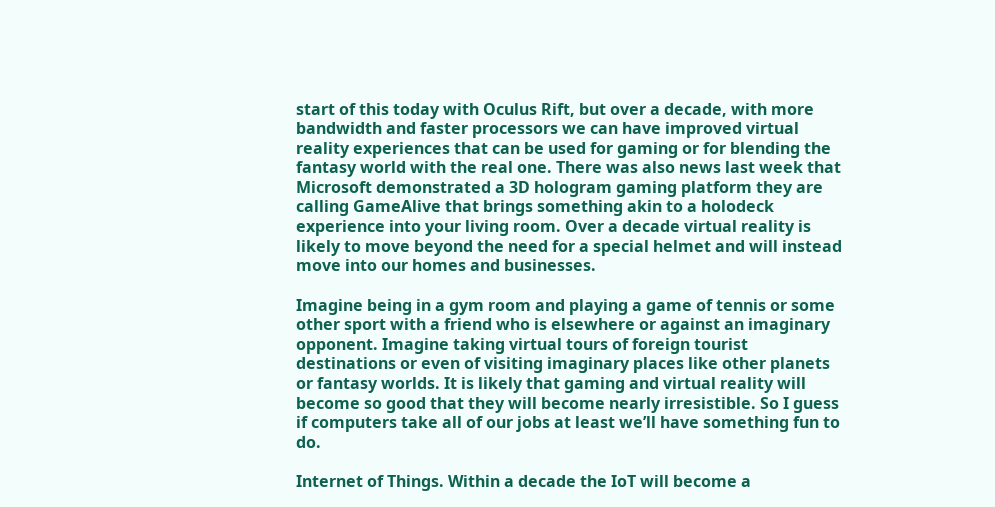start of this today with Oculus Rift, but over a decade, with more bandwidth and faster processors we can have improved virtual reality experiences that can be used for gaming or for blending the fantasy world with the real one. There was also news last week that Microsoft demonstrated a 3D hologram gaming platform they are calling GameAlive that brings something akin to a holodeck experience into your living room. Over a decade virtual reality is likely to move beyond the need for a special helmet and will instead move into our homes and businesses.

Imagine being in a gym room and playing a game of tennis or some other sport with a friend who is elsewhere or against an imaginary opponent. Imagine taking virtual tours of foreign tourist destinations or even of visiting imaginary places like other planets or fantasy worlds. It is likely that gaming and virtual reality will become so good that they will become nearly irresistible. So I guess if computers take all of our jobs at least we’ll have something fun to do.

Internet of Things. Within a decade the IoT will become a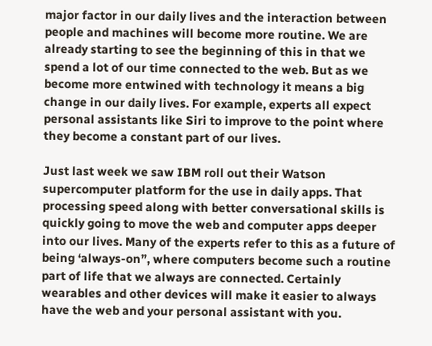major factor in our daily lives and the interaction between people and machines will become more routine. We are already starting to see the beginning of this in that we spend a lot of our time connected to the web. But as we become more entwined with technology it means a big change in our daily lives. For example, experts all expect personal assistants like Siri to improve to the point where they become a constant part of our lives.

Just last week we saw IBM roll out their Watson supercomputer platform for the use in daily apps. That processing speed along with better conversational skills is quickly going to move the web and computer apps deeper into our lives. Many of the experts refer to this as a future of being ‘always-on”, where computers become such a routine part of life that we always are connected. Certainly wearables and other devices will make it easier to always have the web and your personal assistant with you.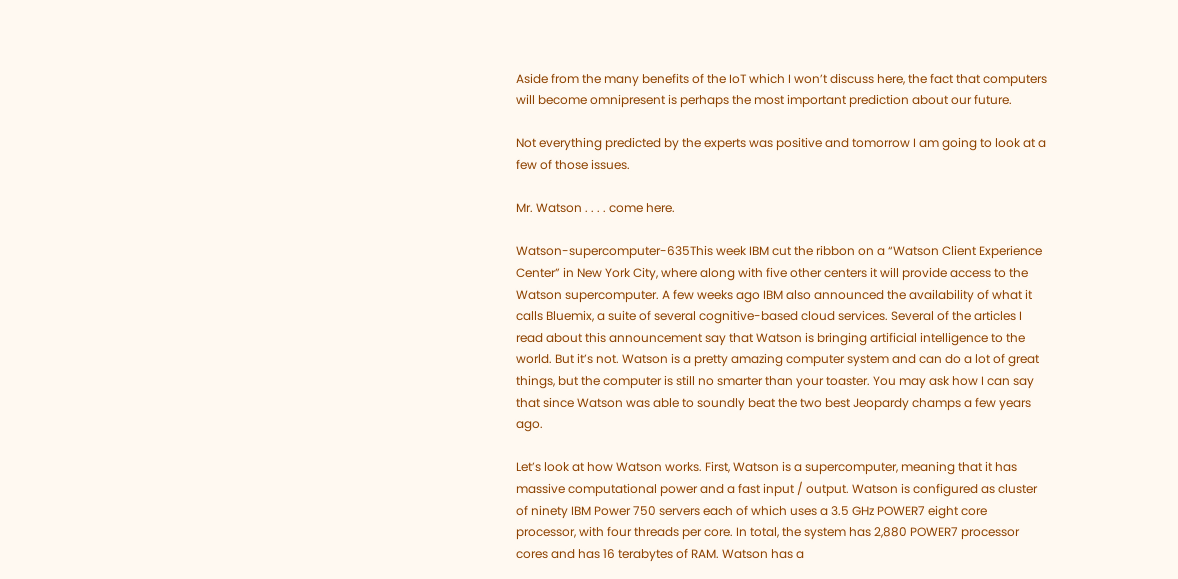Aside from the many benefits of the IoT which I won’t discuss here, the fact that computers will become omnipresent is perhaps the most important prediction about our future.

Not everything predicted by the experts was positive and tomorrow I am going to look at a few of those issues.

Mr. Watson . . . . come here.

Watson-supercomputer-635This week IBM cut the ribbon on a “Watson Client Experience Center” in New York City, where along with five other centers it will provide access to the Watson supercomputer. A few weeks ago IBM also announced the availability of what it calls Bluemix, a suite of several cognitive-based cloud services. Several of the articles I read about this announcement say that Watson is bringing artificial intelligence to the world. But it’s not. Watson is a pretty amazing computer system and can do a lot of great things, but the computer is still no smarter than your toaster. You may ask how I can say that since Watson was able to soundly beat the two best Jeopardy champs a few years ago.

Let’s look at how Watson works. First, Watson is a supercomputer, meaning that it has massive computational power and a fast input / output. Watson is configured as cluster of ninety IBM Power 750 servers each of which uses a 3.5 GHz POWER7 eight core processor, with four threads per core. In total, the system has 2,880 POWER7 processor cores and has 16 terabytes of RAM. Watson has a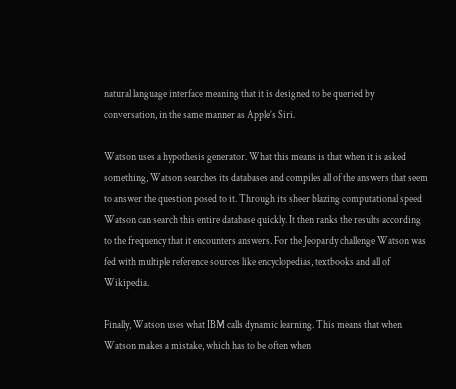natural language interface meaning that it is designed to be queried by conversation, in the same manner as Apple’s Siri.

Watson uses a hypothesis generator. What this means is that when it is asked something, Watson searches its databases and compiles all of the answers that seem to answer the question posed to it. Through its sheer blazing computational speed Watson can search this entire database quickly. It then ranks the results according to the frequency that it encounters answers. For the Jeopardy challenge Watson was fed with multiple reference sources like encyclopedias, textbooks and all of Wikipedia.

Finally, Watson uses what IBM calls dynamic learning. This means that when Watson makes a mistake, which has to be often when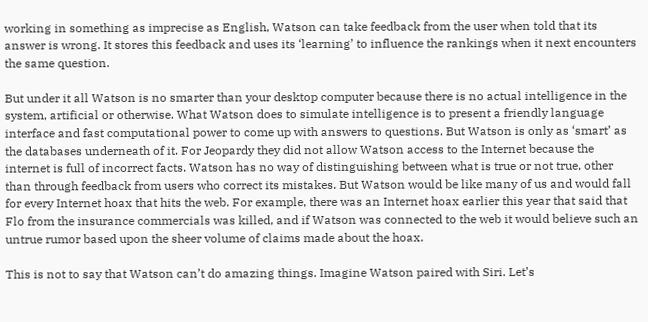working in something as imprecise as English, Watson can take feedback from the user when told that its answer is wrong. It stores this feedback and uses its ‘learning’ to influence the rankings when it next encounters the same question.

But under it all Watson is no smarter than your desktop computer because there is no actual intelligence in the system, artificial or otherwise. What Watson does to simulate intelligence is to present a friendly language interface and fast computational power to come up with answers to questions. But Watson is only as ‘smart’ as the databases underneath of it. For Jeopardy they did not allow Watson access to the Internet because the internet is full of incorrect facts. Watson has no way of distinguishing between what is true or not true, other than through feedback from users who correct its mistakes. But Watson would be like many of us and would fall for every Internet hoax that hits the web. For example, there was an Internet hoax earlier this year that said that Flo from the insurance commercials was killed, and if Watson was connected to the web it would believe such an untrue rumor based upon the sheer volume of claims made about the hoax.

This is not to say that Watson can’t do amazing things. Imagine Watson paired with Siri. Let’s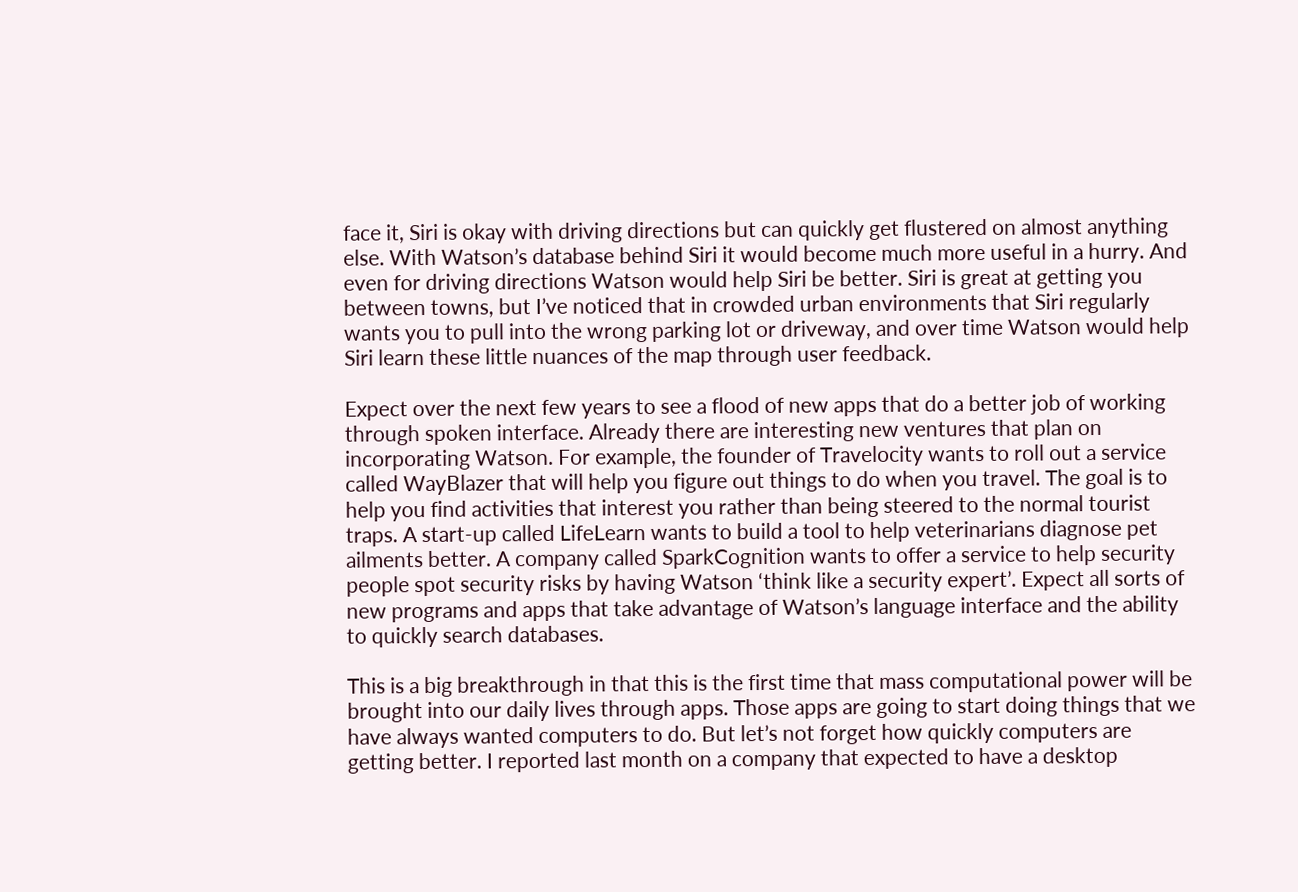face it, Siri is okay with driving directions but can quickly get flustered on almost anything else. With Watson’s database behind Siri it would become much more useful in a hurry. And even for driving directions Watson would help Siri be better. Siri is great at getting you between towns, but I’ve noticed that in crowded urban environments that Siri regularly wants you to pull into the wrong parking lot or driveway, and over time Watson would help Siri learn these little nuances of the map through user feedback.

Expect over the next few years to see a flood of new apps that do a better job of working through spoken interface. Already there are interesting new ventures that plan on incorporating Watson. For example, the founder of Travelocity wants to roll out a service called WayBlazer that will help you figure out things to do when you travel. The goal is to help you find activities that interest you rather than being steered to the normal tourist traps. A start-up called LifeLearn wants to build a tool to help veterinarians diagnose pet ailments better. A company called SparkCognition wants to offer a service to help security people spot security risks by having Watson ‘think like a security expert’. Expect all sorts of new programs and apps that take advantage of Watson’s language interface and the ability to quickly search databases.

This is a big breakthrough in that this is the first time that mass computational power will be brought into our daily lives through apps. Those apps are going to start doing things that we have always wanted computers to do. But let’s not forget how quickly computers are getting better. I reported last month on a company that expected to have a desktop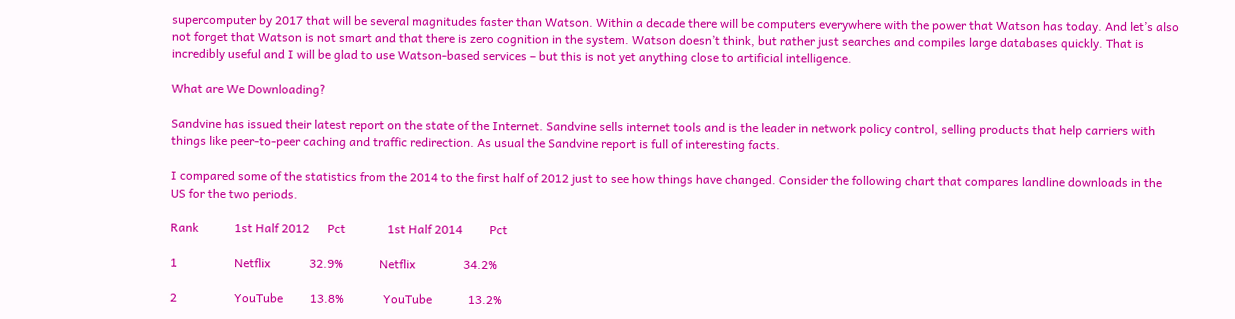supercomputer by 2017 that will be several magnitudes faster than Watson. Within a decade there will be computers everywhere with the power that Watson has today. And let’s also not forget that Watson is not smart and that there is zero cognition in the system. Watson doesn’t think, but rather just searches and compiles large databases quickly. That is incredibly useful and I will be glad to use Watson-based services – but this is not yet anything close to artificial intelligence.

What are We Downloading?

Sandvine has issued their latest report on the state of the Internet. Sandvine sells internet tools and is the leader in network policy control, selling products that help carriers with things like peer-to-peer caching and traffic redirection. As usual the Sandvine report is full of interesting facts.

I compared some of the statistics from the 2014 to the first half of 2012 just to see how things have changed. Consider the following chart that compares landline downloads in the US for the two periods.

Rank            1st Half 2012      Pct              1st Half 2014         Pct

1                   Netflix             32.9%            Netflix                34.2%

2                   YouTube         13.8%             YouTube            13.2%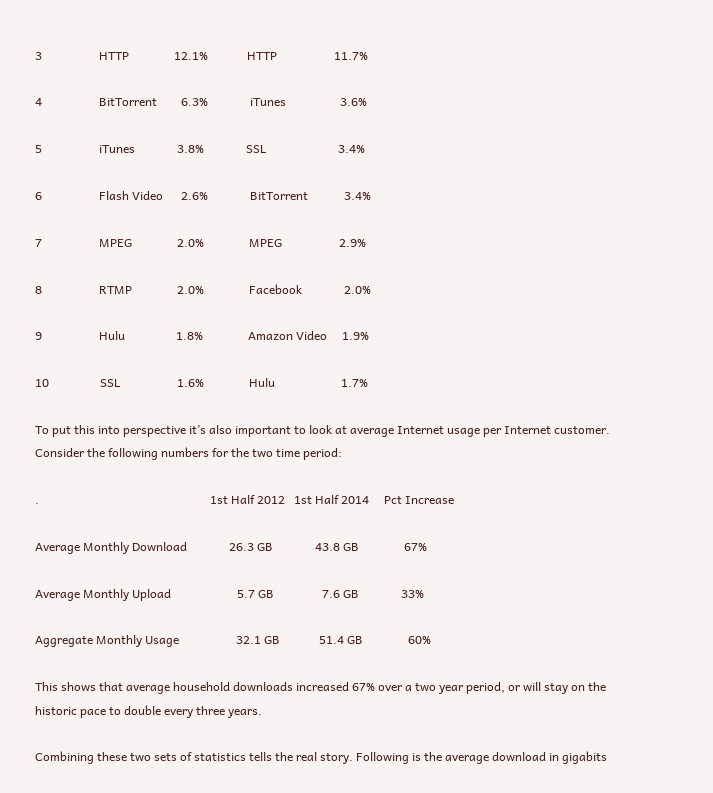3                   HTTP               12.1%             HTTP                   11.7%

4                   BitTorrent        6.3%              iTunes                  3.6%

5                   iTunes              3.8%              SSL                        3.4%

6                   Flash Video      2.6%              BitTorrent            3.4%

7                   MPEG               2.0%               MPEG                   2.9%

8                   RTMP               2.0%               Facebook              2.0%

9                   Hulu                 1.8%               Amazon Video     1.9%

10                 SSL                   1.6%               Hulu                      1.7%

To put this into perspective it’s also important to look at average Internet usage per Internet customer. Consider the following numbers for the two time period:

.                                                         1st Half 2012   1st Half 2014     Pct Increase

Average Monthly Download              26.3 GB              43.8 GB               67%

Average Monthly Upload                      5.7 GB                7.6 GB              33%

Aggregate Monthly Usage                   32.1 GB             51.4 GB               60%

This shows that average household downloads increased 67% over a two year period, or will stay on the historic pace to double every three years.

Combining these two sets of statistics tells the real story. Following is the average download in gigabits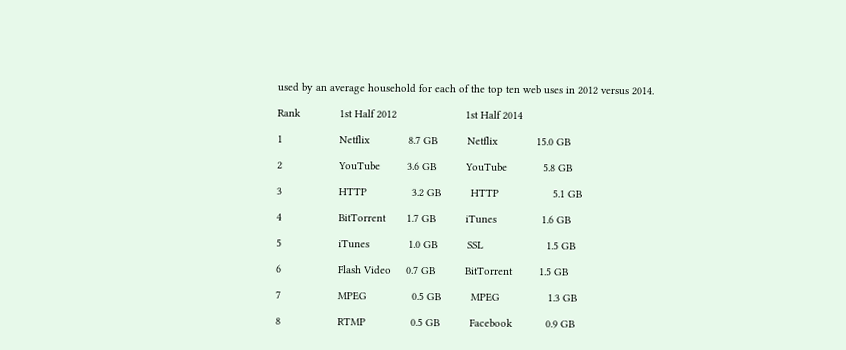used by an average household for each of the top ten web uses in 2012 versus 2014.

Rank             1st Half 2012                       1st Half 2014

1                   Netflix             8.7 GB          Netflix             15.0 GB

2                   YouTube         3.6 GB          YouTube            5.8 GB

3                   HTTP               3.2 GB          HTTP                  5.1 GB

4                   BitTorrent       1.7 GB          iTunes               1.6 GB

5                   iTunes             1.0 GB          SSL                     1.5 GB

6                   Flash Video     0.7 GB          BitTorrent         1.5 GB

7                   MPEG               0.5 GB          MPEG                1.3 GB

8                   RTMP               0.5 GB          Facebook           0.9 GB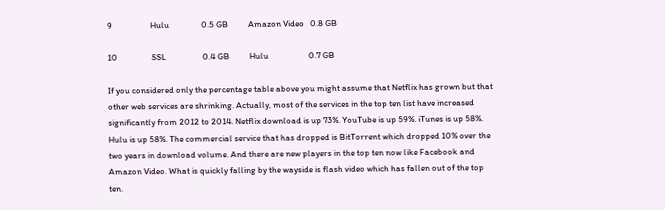9                   Hulu                0.5 GB          Amazon Video   0.8 GB

10                 SSL                  0.4 GB          Hulu                    0.7 GB

If you considered only the percentage table above you might assume that Netflix has grown but that other web services are shrinking. Actually, most of the services in the top ten list have increased significantly from 2012 to 2014. Netflix download is up 73%. YouTube is up 59%. iTunes is up 58%. Hulu is up 58%. The commercial service that has dropped is BitTorrent which dropped 10% over the two years in download volume. And there are new players in the top ten now like Facebook and Amazon Video. What is quickly falling by the wayside is flash video which has fallen out of the top ten.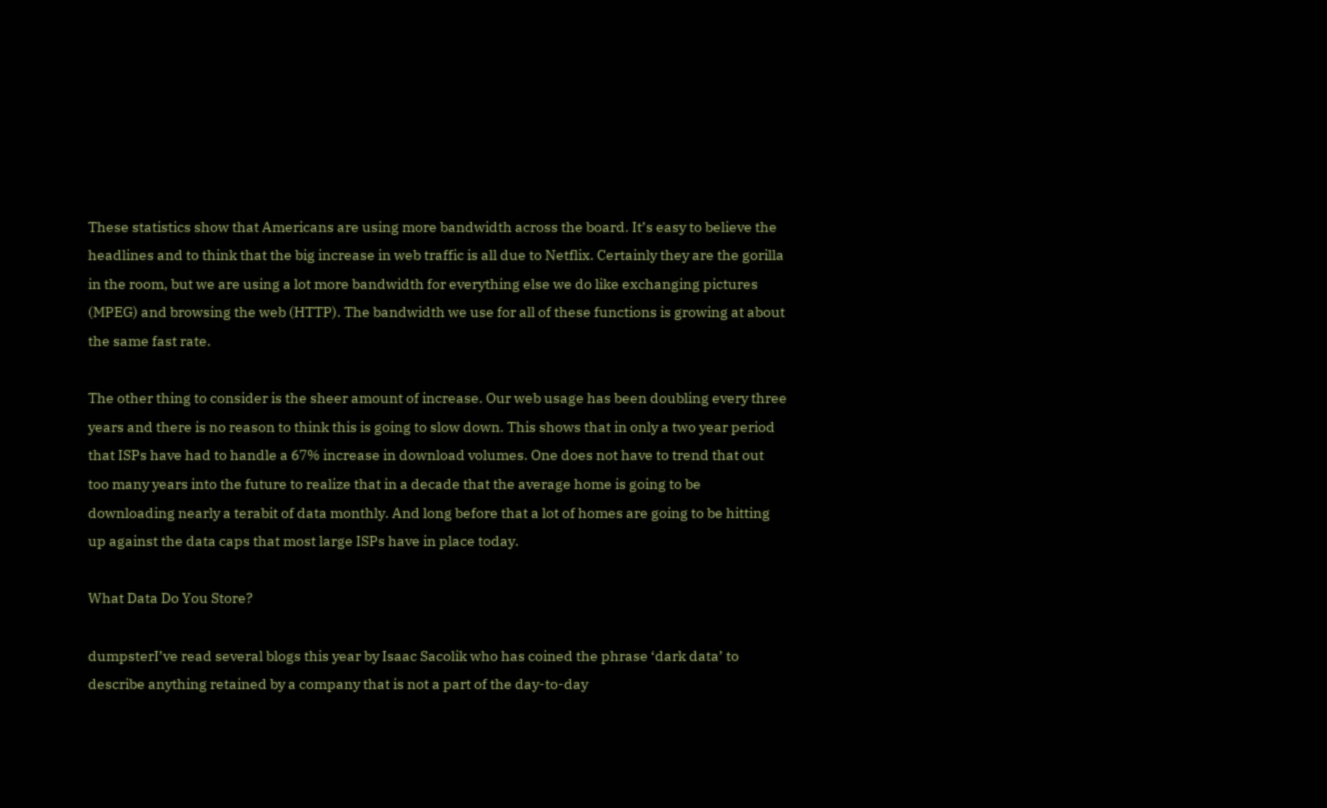These statistics show that Americans are using more bandwidth across the board. It’s easy to believe the headlines and to think that the big increase in web traffic is all due to Netflix. Certainly they are the gorilla in the room, but we are using a lot more bandwidth for everything else we do like exchanging pictures (MPEG) and browsing the web (HTTP). The bandwidth we use for all of these functions is growing at about the same fast rate.

The other thing to consider is the sheer amount of increase. Our web usage has been doubling every three years and there is no reason to think this is going to slow down. This shows that in only a two year period that ISPs have had to handle a 67% increase in download volumes. One does not have to trend that out too many years into the future to realize that in a decade that the average home is going to be downloading nearly a terabit of data monthly. And long before that a lot of homes are going to be hitting up against the data caps that most large ISPs have in place today.

What Data Do You Store?

dumpsterI’ve read several blogs this year by Isaac Sacolik who has coined the phrase ‘dark data’ to describe anything retained by a company that is not a part of the day-to-day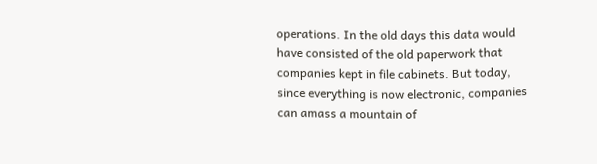operations. In the old days this data would have consisted of the old paperwork that companies kept in file cabinets. But today, since everything is now electronic, companies can amass a mountain of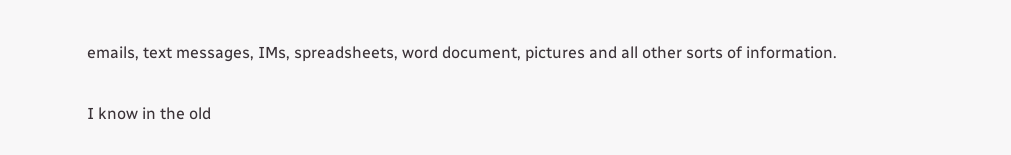emails, text messages, IMs, spreadsheets, word document, pictures and all other sorts of information.

I know in the old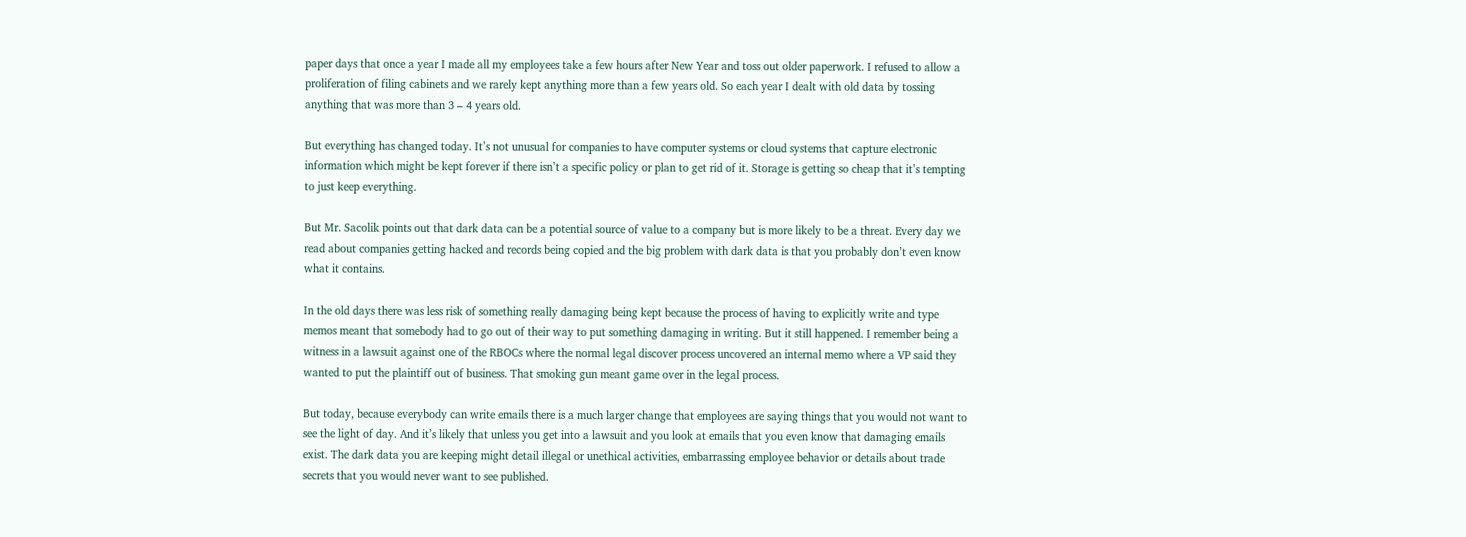paper days that once a year I made all my employees take a few hours after New Year and toss out older paperwork. I refused to allow a proliferation of filing cabinets and we rarely kept anything more than a few years old. So each year I dealt with old data by tossing anything that was more than 3 – 4 years old.

But everything has changed today. It’s not unusual for companies to have computer systems or cloud systems that capture electronic information which might be kept forever if there isn’t a specific policy or plan to get rid of it. Storage is getting so cheap that it’s tempting to just keep everything.

But Mr. Sacolik points out that dark data can be a potential source of value to a company but is more likely to be a threat. Every day we read about companies getting hacked and records being copied and the big problem with dark data is that you probably don’t even know what it contains.

In the old days there was less risk of something really damaging being kept because the process of having to explicitly write and type memos meant that somebody had to go out of their way to put something damaging in writing. But it still happened. I remember being a witness in a lawsuit against one of the RBOCs where the normal legal discover process uncovered an internal memo where a VP said they wanted to put the plaintiff out of business. That smoking gun meant game over in the legal process.

But today, because everybody can write emails there is a much larger change that employees are saying things that you would not want to see the light of day. And it’s likely that unless you get into a lawsuit and you look at emails that you even know that damaging emails exist. The dark data you are keeping might detail illegal or unethical activities, embarrassing employee behavior or details about trade secrets that you would never want to see published.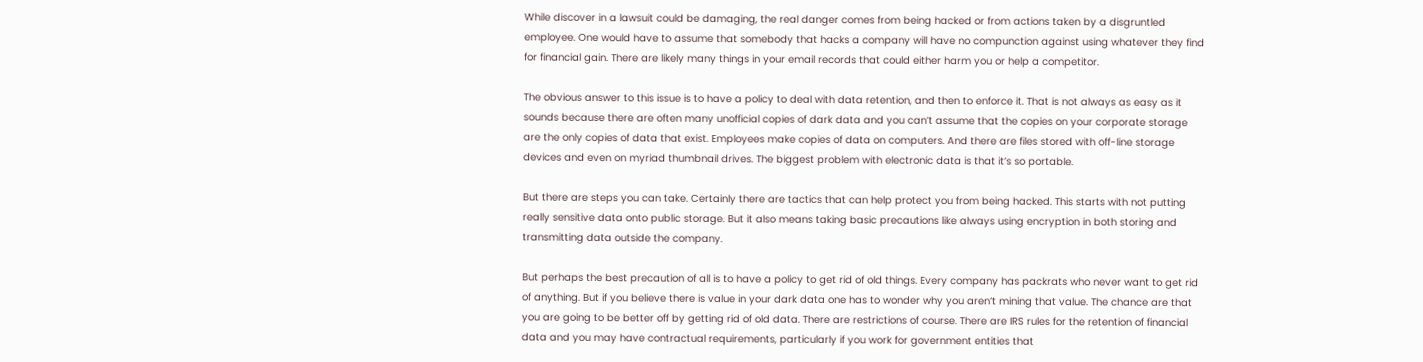While discover in a lawsuit could be damaging, the real danger comes from being hacked or from actions taken by a disgruntled employee. One would have to assume that somebody that hacks a company will have no compunction against using whatever they find for financial gain. There are likely many things in your email records that could either harm you or help a competitor.

The obvious answer to this issue is to have a policy to deal with data retention, and then to enforce it. That is not always as easy as it sounds because there are often many unofficial copies of dark data and you can’t assume that the copies on your corporate storage are the only copies of data that exist. Employees make copies of data on computers. And there are files stored with off-line storage devices and even on myriad thumbnail drives. The biggest problem with electronic data is that it’s so portable.

But there are steps you can take. Certainly there are tactics that can help protect you from being hacked. This starts with not putting really sensitive data onto public storage. But it also means taking basic precautions like always using encryption in both storing and transmitting data outside the company.

But perhaps the best precaution of all is to have a policy to get rid of old things. Every company has packrats who never want to get rid of anything. But if you believe there is value in your dark data one has to wonder why you aren’t mining that value. The chance are that you are going to be better off by getting rid of old data. There are restrictions of course. There are IRS rules for the retention of financial data and you may have contractual requirements, particularly if you work for government entities that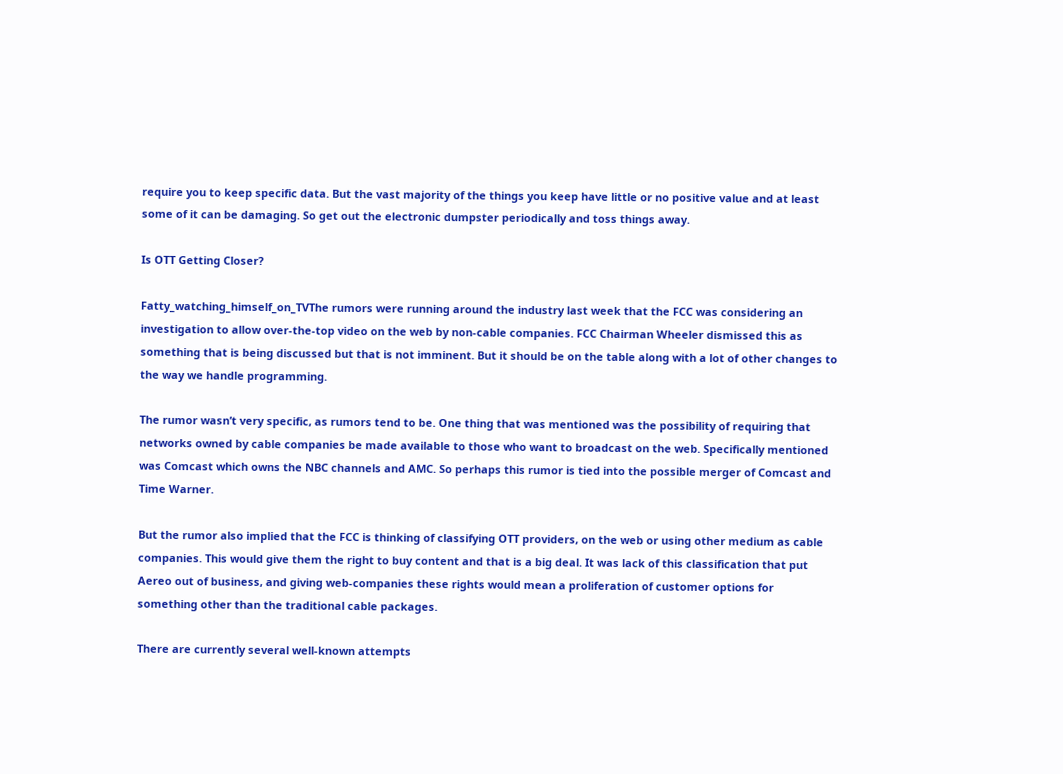require you to keep specific data. But the vast majority of the things you keep have little or no positive value and at least some of it can be damaging. So get out the electronic dumpster periodically and toss things away.

Is OTT Getting Closer?

Fatty_watching_himself_on_TVThe rumors were running around the industry last week that the FCC was considering an investigation to allow over-the-top video on the web by non-cable companies. FCC Chairman Wheeler dismissed this as something that is being discussed but that is not imminent. But it should be on the table along with a lot of other changes to the way we handle programming.

The rumor wasn’t very specific, as rumors tend to be. One thing that was mentioned was the possibility of requiring that networks owned by cable companies be made available to those who want to broadcast on the web. Specifically mentioned was Comcast which owns the NBC channels and AMC. So perhaps this rumor is tied into the possible merger of Comcast and Time Warner.

But the rumor also implied that the FCC is thinking of classifying OTT providers, on the web or using other medium as cable companies. This would give them the right to buy content and that is a big deal. It was lack of this classification that put Aereo out of business, and giving web-companies these rights would mean a proliferation of customer options for something other than the traditional cable packages.

There are currently several well-known attempts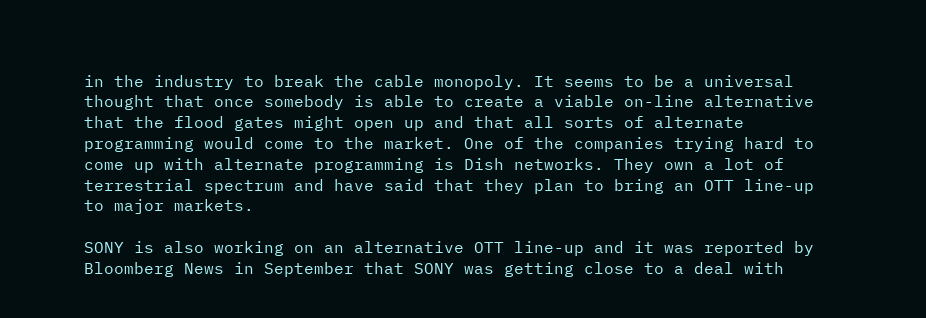in the industry to break the cable monopoly. It seems to be a universal thought that once somebody is able to create a viable on-line alternative that the flood gates might open up and that all sorts of alternate programming would come to the market. One of the companies trying hard to come up with alternate programming is Dish networks. They own a lot of terrestrial spectrum and have said that they plan to bring an OTT line-up to major markets.

SONY is also working on an alternative OTT line-up and it was reported by Bloomberg News in September that SONY was getting close to a deal with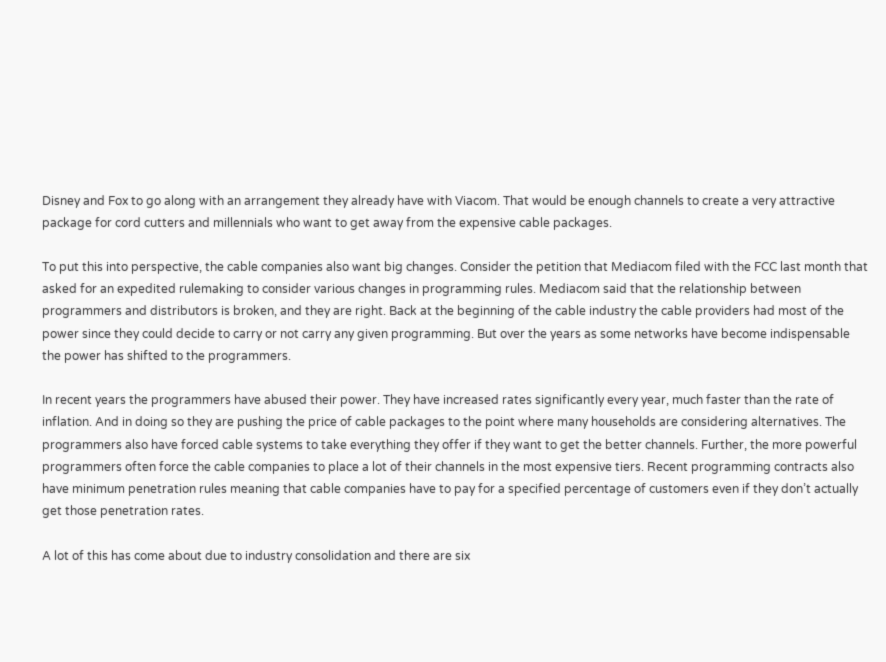Disney and Fox to go along with an arrangement they already have with Viacom. That would be enough channels to create a very attractive package for cord cutters and millennials who want to get away from the expensive cable packages.

To put this into perspective, the cable companies also want big changes. Consider the petition that Mediacom filed with the FCC last month that asked for an expedited rulemaking to consider various changes in programming rules. Mediacom said that the relationship between programmers and distributors is broken, and they are right. Back at the beginning of the cable industry the cable providers had most of the power since they could decide to carry or not carry any given programming. But over the years as some networks have become indispensable the power has shifted to the programmers.

In recent years the programmers have abused their power. They have increased rates significantly every year, much faster than the rate of inflation. And in doing so they are pushing the price of cable packages to the point where many households are considering alternatives. The programmers also have forced cable systems to take everything they offer if they want to get the better channels. Further, the more powerful programmers often force the cable companies to place a lot of their channels in the most expensive tiers. Recent programming contracts also have minimum penetration rules meaning that cable companies have to pay for a specified percentage of customers even if they don’t actually get those penetration rates.

A lot of this has come about due to industry consolidation and there are six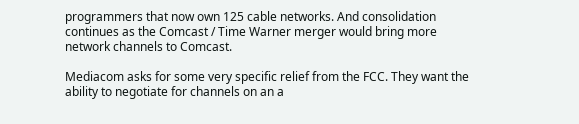programmers that now own 125 cable networks. And consolidation continues as the Comcast / Time Warner merger would bring more network channels to Comcast.

Mediacom asks for some very specific relief from the FCC. They want the ability to negotiate for channels on an a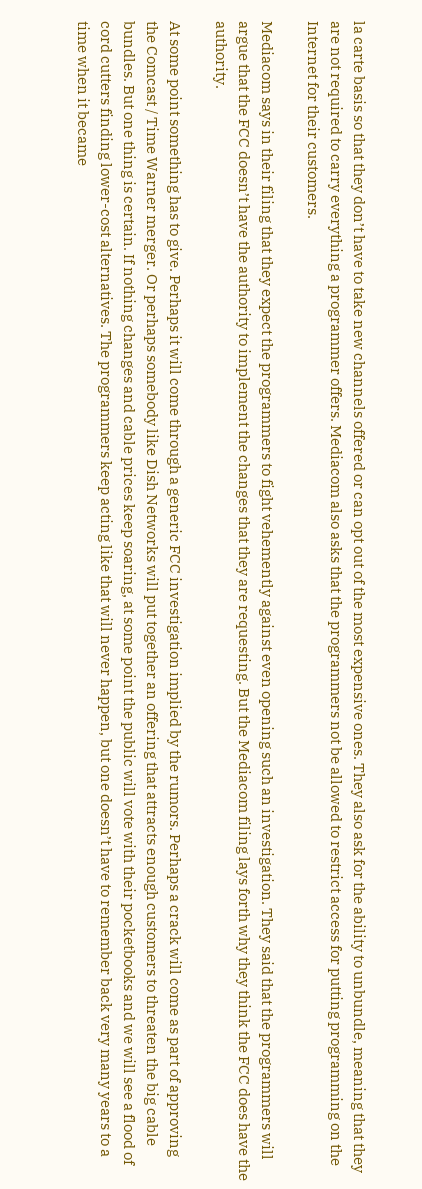la carte basis so that they don’t have to take new channels offered or can opt out of the most expensive ones. They also ask for the ability to unbundle, meaning that they are not required to carry everything a programmer offers. Mediacom also asks that the programmers not be allowed to restrict access for putting programming on the Internet for their customers.

Mediacom says in their filing that they expect the programmers to fight vehemently against even opening such an investigation. They said that the programmers will argue that the FCC doesn’t have the authority to implement the changes that they are requesting. But the Mediacom filing lays forth why they think the FCC does have the authority.

At some point something has to give. Perhaps it will come through a generic FCC investigation implied by the rumors. Perhaps a crack will come as part of approving the Comcast / Time Warner merger. Or perhaps somebody like Dish Networks will put together an offering that attracts enough customers to threaten the big cable bundles. But one thing is certain. If nothing changes and cable prices keep soaring, at some point the public will vote with their pocketbooks and we will see a flood of cord cutters finding lower-cost alternatives. The programmers keep acting like that will never happen, but one doesn’t have to remember back very many years to a time when it became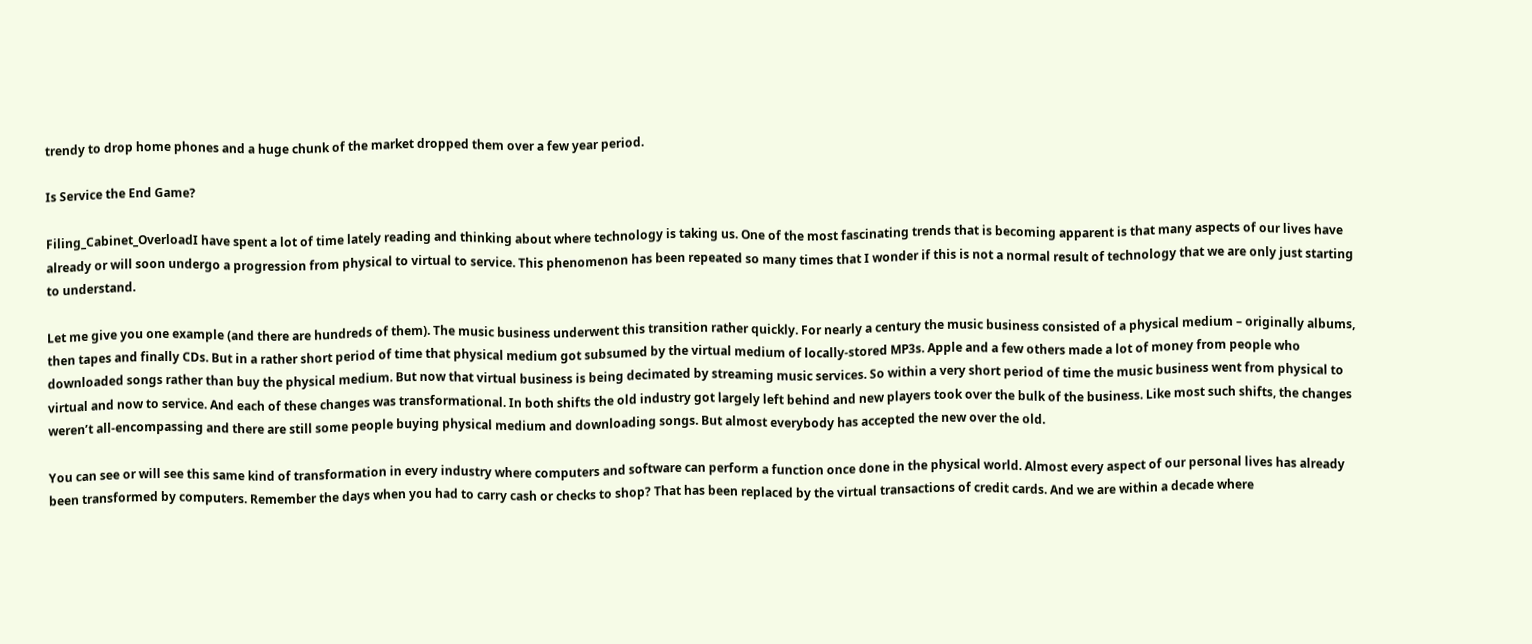trendy to drop home phones and a huge chunk of the market dropped them over a few year period.

Is Service the End Game?

Filing_Cabinet_OverloadI have spent a lot of time lately reading and thinking about where technology is taking us. One of the most fascinating trends that is becoming apparent is that many aspects of our lives have already or will soon undergo a progression from physical to virtual to service. This phenomenon has been repeated so many times that I wonder if this is not a normal result of technology that we are only just starting to understand.

Let me give you one example (and there are hundreds of them). The music business underwent this transition rather quickly. For nearly a century the music business consisted of a physical medium – originally albums, then tapes and finally CDs. But in a rather short period of time that physical medium got subsumed by the virtual medium of locally-stored MP3s. Apple and a few others made a lot of money from people who downloaded songs rather than buy the physical medium. But now that virtual business is being decimated by streaming music services. So within a very short period of time the music business went from physical to virtual and now to service. And each of these changes was transformational. In both shifts the old industry got largely left behind and new players took over the bulk of the business. Like most such shifts, the changes weren’t all-encompassing and there are still some people buying physical medium and downloading songs. But almost everybody has accepted the new over the old.

You can see or will see this same kind of transformation in every industry where computers and software can perform a function once done in the physical world. Almost every aspect of our personal lives has already been transformed by computers. Remember the days when you had to carry cash or checks to shop? That has been replaced by the virtual transactions of credit cards. And we are within a decade where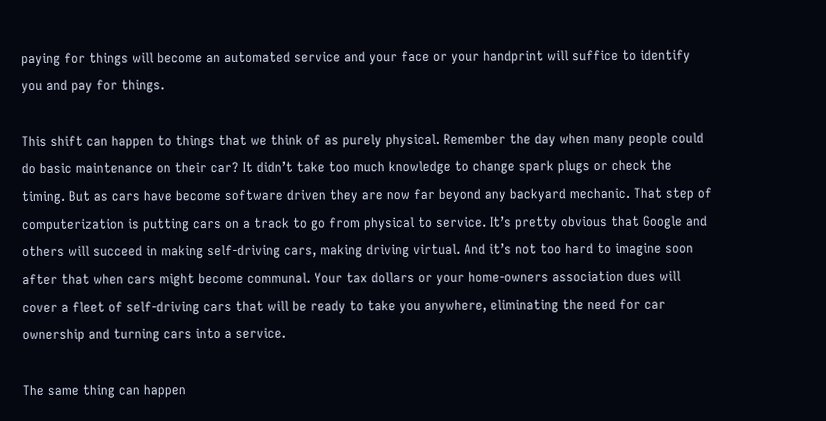paying for things will become an automated service and your face or your handprint will suffice to identify you and pay for things.

This shift can happen to things that we think of as purely physical. Remember the day when many people could do basic maintenance on their car? It didn’t take too much knowledge to change spark plugs or check the timing. But as cars have become software driven they are now far beyond any backyard mechanic. That step of computerization is putting cars on a track to go from physical to service. It’s pretty obvious that Google and others will succeed in making self-driving cars, making driving virtual. And it’s not too hard to imagine soon after that when cars might become communal. Your tax dollars or your home-owners association dues will cover a fleet of self-driving cars that will be ready to take you anywhere, eliminating the need for car ownership and turning cars into a service.

The same thing can happen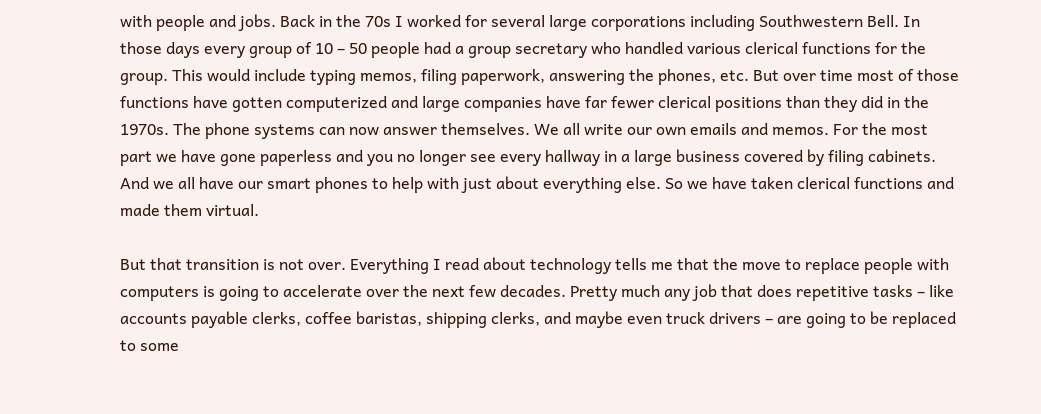with people and jobs. Back in the 70s I worked for several large corporations including Southwestern Bell. In those days every group of 10 – 50 people had a group secretary who handled various clerical functions for the group. This would include typing memos, filing paperwork, answering the phones, etc. But over time most of those functions have gotten computerized and large companies have far fewer clerical positions than they did in the 1970s. The phone systems can now answer themselves. We all write our own emails and memos. For the most part we have gone paperless and you no longer see every hallway in a large business covered by filing cabinets. And we all have our smart phones to help with just about everything else. So we have taken clerical functions and made them virtual.

But that transition is not over. Everything I read about technology tells me that the move to replace people with computers is going to accelerate over the next few decades. Pretty much any job that does repetitive tasks – like accounts payable clerks, coffee baristas, shipping clerks, and maybe even truck drivers – are going to be replaced to some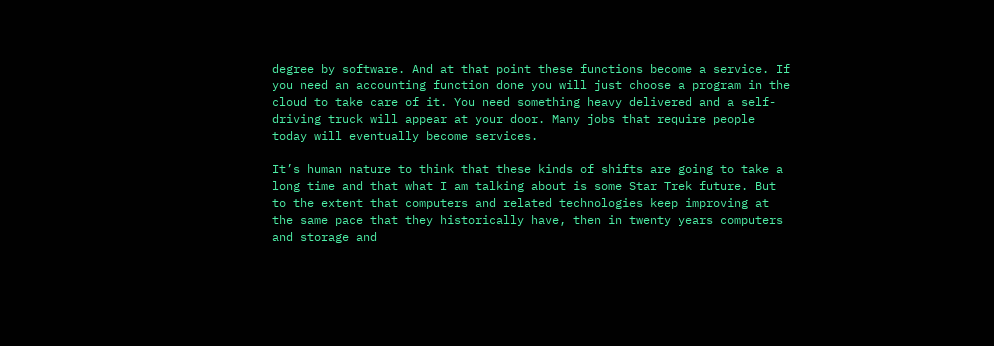degree by software. And at that point these functions become a service. If you need an accounting function done you will just choose a program in the cloud to take care of it. You need something heavy delivered and a self-driving truck will appear at your door. Many jobs that require people today will eventually become services.

It’s human nature to think that these kinds of shifts are going to take a long time and that what I am talking about is some Star Trek future. But to the extent that computers and related technologies keep improving at the same pace that they historically have, then in twenty years computers and storage and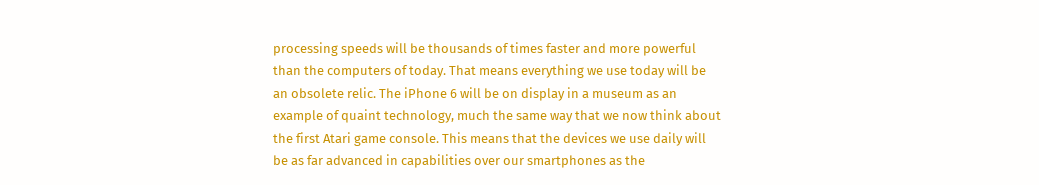processing speeds will be thousands of times faster and more powerful than the computers of today. That means everything we use today will be an obsolete relic. The iPhone 6 will be on display in a museum as an example of quaint technology, much the same way that we now think about the first Atari game console. This means that the devices we use daily will be as far advanced in capabilities over our smartphones as the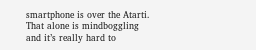smartphone is over the Atarti. That alone is mindboggling and it’s really hard to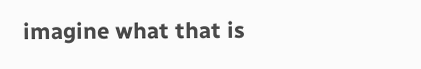imagine what that is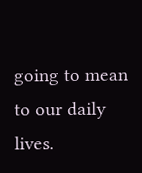going to mean to our daily lives.